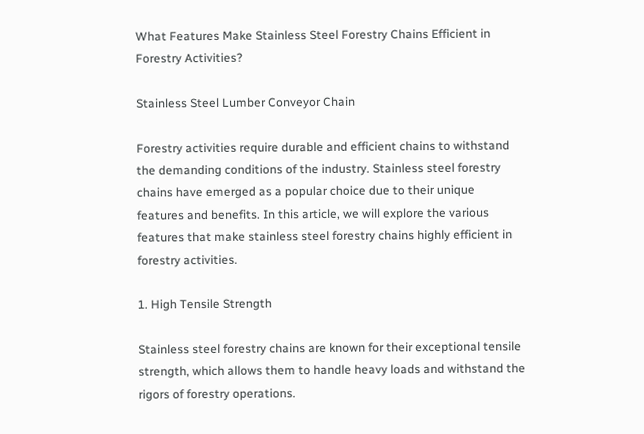What Features Make Stainless Steel Forestry Chains Efficient in Forestry Activities?

Stainless Steel Lumber Conveyor Chain

Forestry activities require durable and efficient chains to withstand the demanding conditions of the industry. Stainless steel forestry chains have emerged as a popular choice due to their unique features and benefits. In this article, we will explore the various features that make stainless steel forestry chains highly efficient in forestry activities.

1. High Tensile Strength

Stainless steel forestry chains are known for their exceptional tensile strength, which allows them to handle heavy loads and withstand the rigors of forestry operations.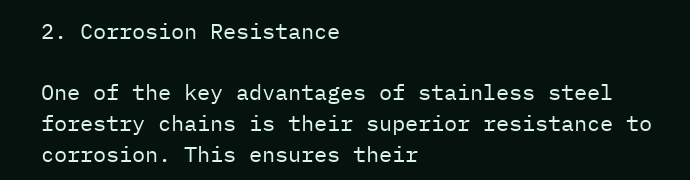2. Corrosion Resistance

One of the key advantages of stainless steel forestry chains is their superior resistance to corrosion. This ensures their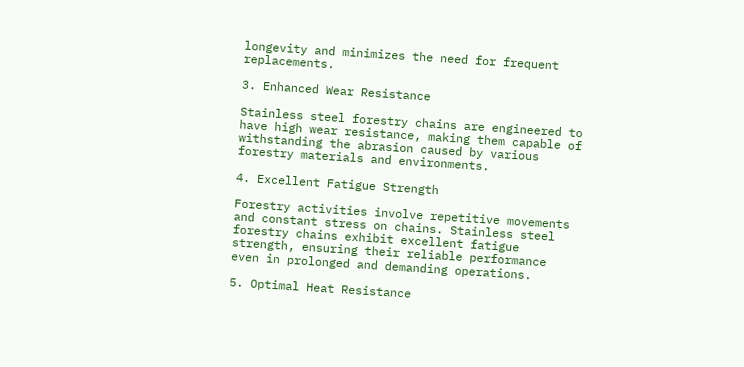longevity and minimizes the need for frequent replacements.

3. Enhanced Wear Resistance

Stainless steel forestry chains are engineered to have high wear resistance, making them capable of withstanding the abrasion caused by various forestry materials and environments.

4. Excellent Fatigue Strength

Forestry activities involve repetitive movements and constant stress on chains. Stainless steel forestry chains exhibit excellent fatigue strength, ensuring their reliable performance even in prolonged and demanding operations.

5. Optimal Heat Resistance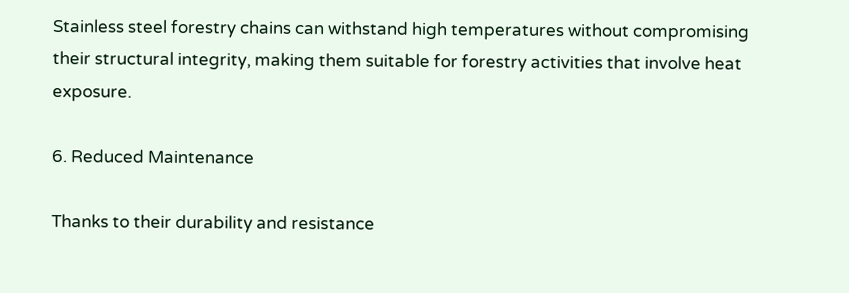Stainless steel forestry chains can withstand high temperatures without compromising their structural integrity, making them suitable for forestry activities that involve heat exposure.

6. Reduced Maintenance

Thanks to their durability and resistance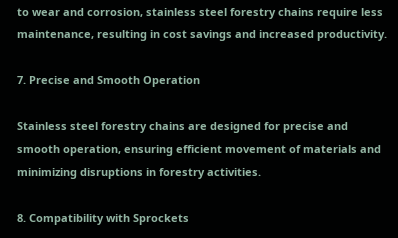to wear and corrosion, stainless steel forestry chains require less maintenance, resulting in cost savings and increased productivity.

7. Precise and Smooth Operation

Stainless steel forestry chains are designed for precise and smooth operation, ensuring efficient movement of materials and minimizing disruptions in forestry activities.

8. Compatibility with Sprockets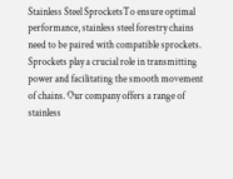Stainless Steel SprocketsTo ensure optimal performance, stainless steel forestry chains need to be paired with compatible sprockets. Sprockets play a crucial role in transmitting power and facilitating the smooth movement of chains. Our company offers a range of stainless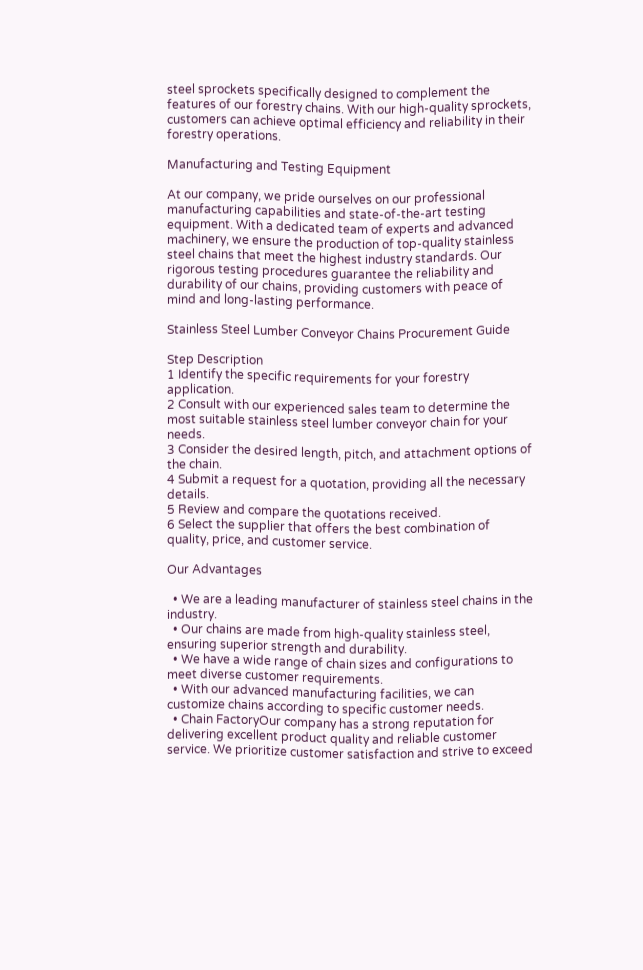steel sprockets specifically designed to complement the features of our forestry chains. With our high-quality sprockets, customers can achieve optimal efficiency and reliability in their forestry operations.

Manufacturing and Testing Equipment

At our company, we pride ourselves on our professional manufacturing capabilities and state-of-the-art testing equipment. With a dedicated team of experts and advanced machinery, we ensure the production of top-quality stainless steel chains that meet the highest industry standards. Our rigorous testing procedures guarantee the reliability and durability of our chains, providing customers with peace of mind and long-lasting performance.

Stainless Steel Lumber Conveyor Chains Procurement Guide

Step Description
1 Identify the specific requirements for your forestry application.
2 Consult with our experienced sales team to determine the most suitable stainless steel lumber conveyor chain for your needs.
3 Consider the desired length, pitch, and attachment options of the chain.
4 Submit a request for a quotation, providing all the necessary details.
5 Review and compare the quotations received.
6 Select the supplier that offers the best combination of quality, price, and customer service.

Our Advantages

  • We are a leading manufacturer of stainless steel chains in the industry.
  • Our chains are made from high-quality stainless steel, ensuring superior strength and durability.
  • We have a wide range of chain sizes and configurations to meet diverse customer requirements.
  • With our advanced manufacturing facilities, we can customize chains according to specific customer needs.
  • Chain FactoryOur company has a strong reputation for delivering excellent product quality and reliable customer service. We prioritize customer satisfaction and strive to exceed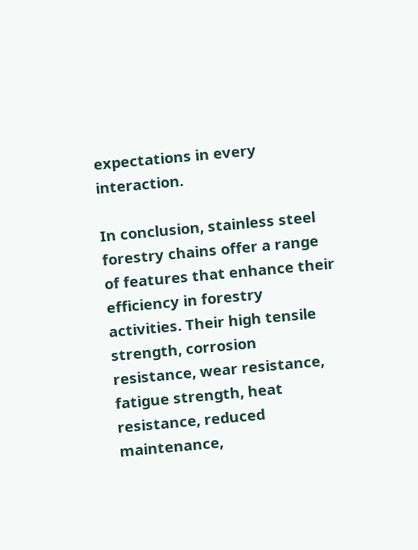expectations in every interaction.

In conclusion, stainless steel forestry chains offer a range of features that enhance their efficiency in forestry activities. Their high tensile strength, corrosion resistance, wear resistance, fatigue strength, heat resistance, reduced maintenance,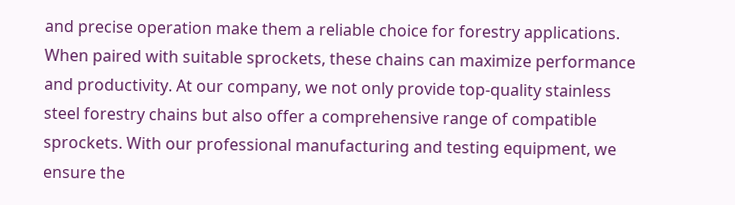and precise operation make them a reliable choice for forestry applications. When paired with suitable sprockets, these chains can maximize performance and productivity. At our company, we not only provide top-quality stainless steel forestry chains but also offer a comprehensive range of compatible sprockets. With our professional manufacturing and testing equipment, we ensure the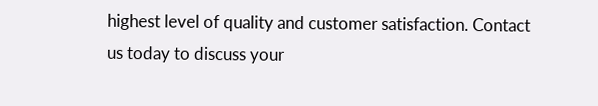highest level of quality and customer satisfaction. Contact us today to discuss your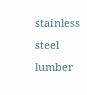stainless steel lumber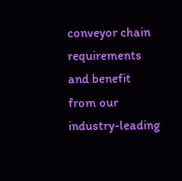conveyor chain requirements and benefit from our industry-leading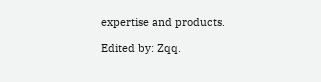expertise and products.

Edited by: Zqq.